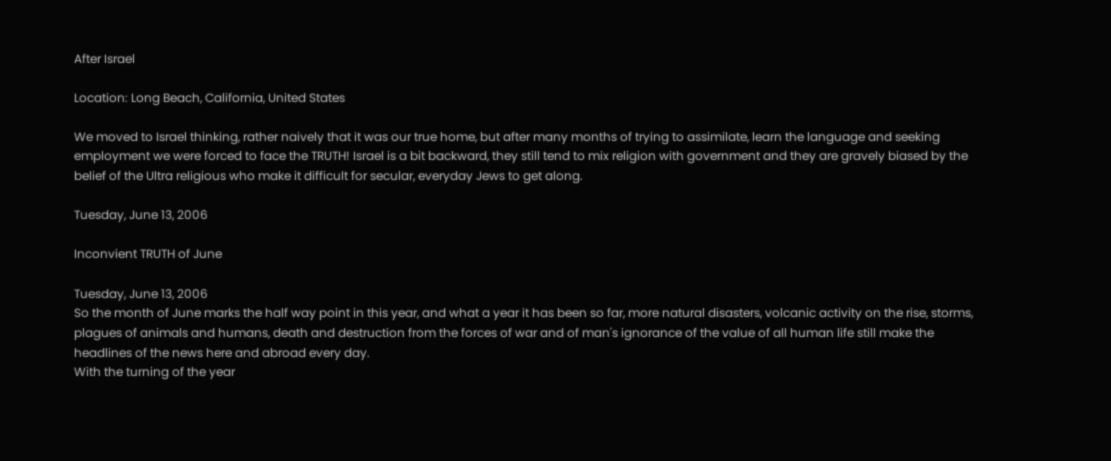After Israel

Location: Long Beach, California, United States

We moved to Israel thinking, rather naively that it was our true home, but after many months of trying to assimilate, learn the language and seeking employment we were forced to face the TRUTH! Israel is a bit backward, they still tend to mix religion with government and they are gravely biased by the belief of the Ultra religious who make it difficult for secular, everyday Jews to get along.

Tuesday, June 13, 2006

Inconvient TRUTH of June

Tuesday, June 13, 2006
So the month of June marks the half way point in this year, and what a year it has been so far, more natural disasters, volcanic activity on the rise, storms, plagues of animals and humans, death and destruction from the forces of war and of man's ignorance of the value of all human life still make the headlines of the news here and abroad every day.
With the turning of the year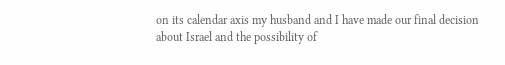on its calendar axis my husband and I have made our final decision about Israel and the possibility of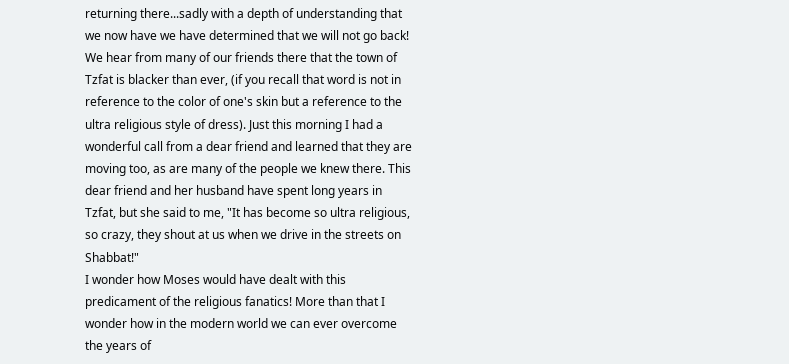returning there...sadly with a depth of understanding that we now have we have determined that we will not go back! We hear from many of our friends there that the town of Tzfat is blacker than ever, (if you recall that word is not in reference to the color of one's skin but a reference to the ultra religious style of dress). Just this morning I had a wonderful call from a dear friend and learned that they are moving too, as are many of the people we knew there. This dear friend and her husband have spent long years in Tzfat, but she said to me, "It has become so ultra religious, so crazy, they shout at us when we drive in the streets on Shabbat!"
I wonder how Moses would have dealt with this predicament of the religious fanatics! More than that I wonder how in the modern world we can ever overcome the years of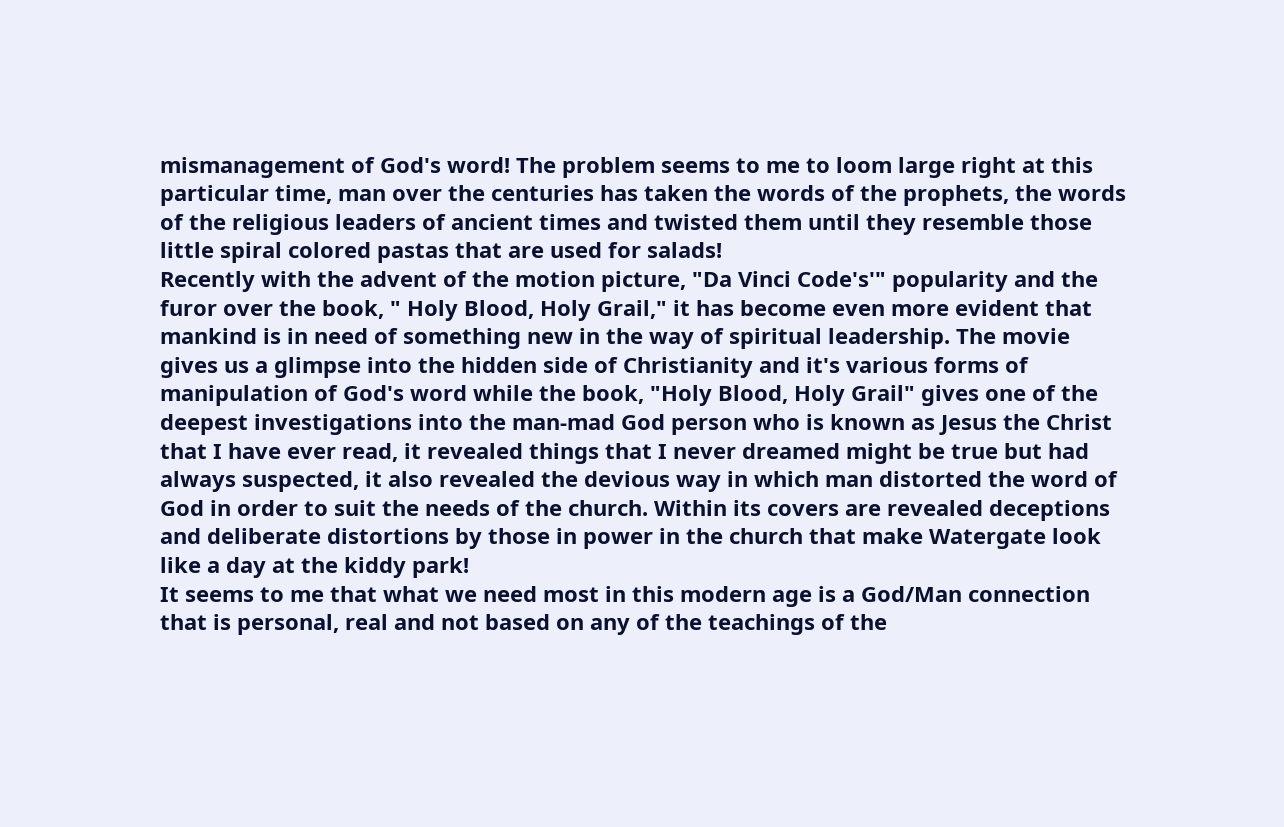mismanagement of God's word! The problem seems to me to loom large right at this particular time, man over the centuries has taken the words of the prophets, the words of the religious leaders of ancient times and twisted them until they resemble those little spiral colored pastas that are used for salads!
Recently with the advent of the motion picture, "Da Vinci Code's'" popularity and the furor over the book, " Holy Blood, Holy Grail," it has become even more evident that mankind is in need of something new in the way of spiritual leadership. The movie gives us a glimpse into the hidden side of Christianity and it's various forms of manipulation of God's word while the book, "Holy Blood, Holy Grail" gives one of the deepest investigations into the man-mad God person who is known as Jesus the Christ that I have ever read, it revealed things that I never dreamed might be true but had always suspected, it also revealed the devious way in which man distorted the word of God in order to suit the needs of the church. Within its covers are revealed deceptions and deliberate distortions by those in power in the church that make Watergate look like a day at the kiddy park!
It seems to me that what we need most in this modern age is a God/Man connection that is personal, real and not based on any of the teachings of the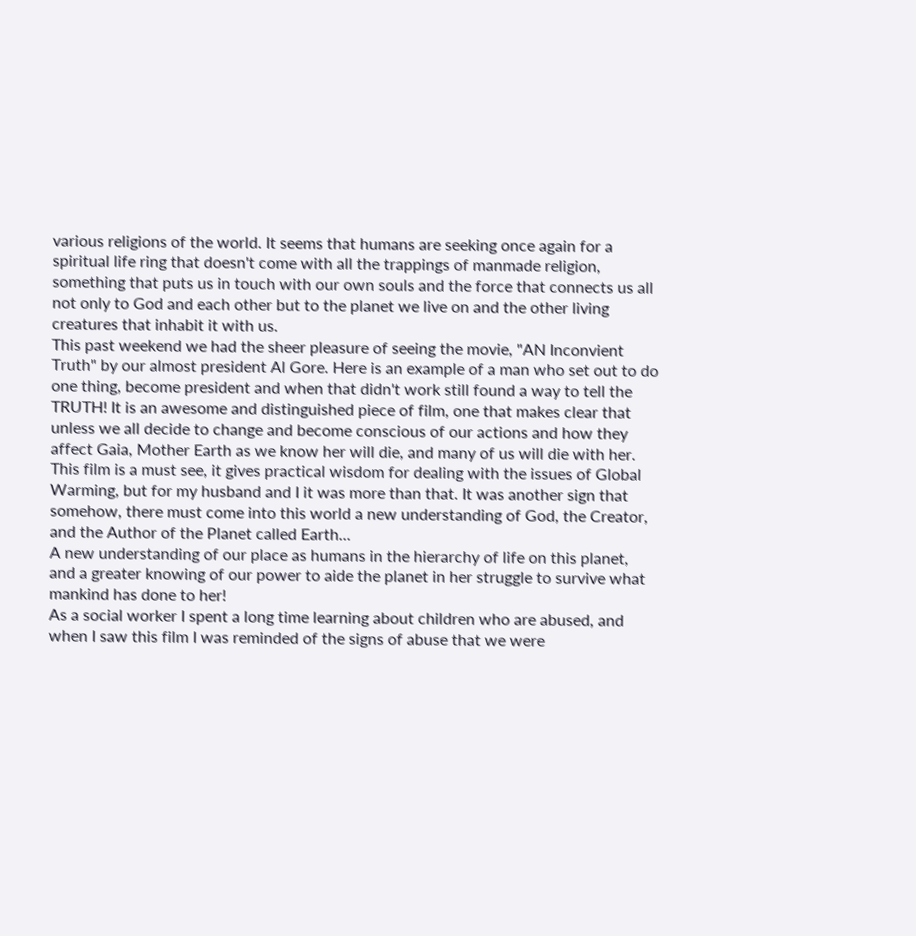various religions of the world. It seems that humans are seeking once again for a spiritual life ring that doesn't come with all the trappings of manmade religion, something that puts us in touch with our own souls and the force that connects us all not only to God and each other but to the planet we live on and the other living creatures that inhabit it with us.
This past weekend we had the sheer pleasure of seeing the movie, "AN Inconvient Truth" by our almost president Al Gore. Here is an example of a man who set out to do one thing, become president and when that didn't work still found a way to tell the TRUTH! It is an awesome and distinguished piece of film, one that makes clear that unless we all decide to change and become conscious of our actions and how they affect Gaia, Mother Earth as we know her will die, and many of us will die with her. This film is a must see, it gives practical wisdom for dealing with the issues of Global Warming, but for my husband and I it was more than that. It was another sign that somehow, there must come into this world a new understanding of God, the Creator, and the Author of the Planet called Earth...
A new understanding of our place as humans in the hierarchy of life on this planet, and a greater knowing of our power to aide the planet in her struggle to survive what mankind has done to her!
As a social worker I spent a long time learning about children who are abused, and when I saw this film I was reminded of the signs of abuse that we were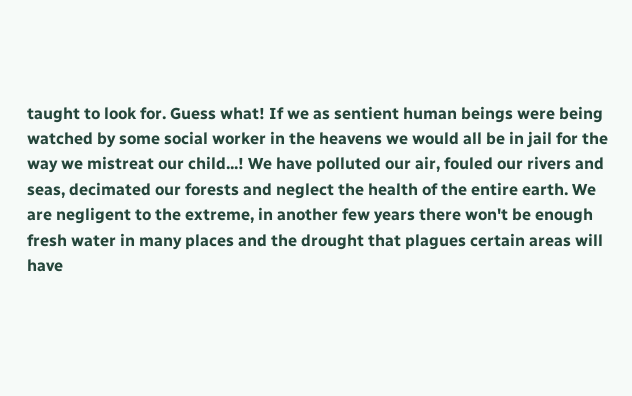taught to look for. Guess what! If we as sentient human beings were being watched by some social worker in the heavens we would all be in jail for the way we mistreat our child...! We have polluted our air, fouled our rivers and seas, decimated our forests and neglect the health of the entire earth. We are negligent to the extreme, in another few years there won't be enough fresh water in many places and the drought that plagues certain areas will have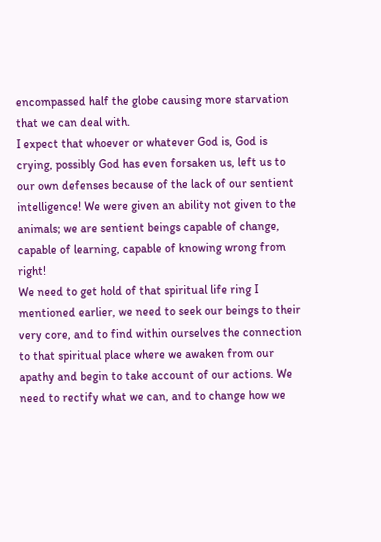encompassed half the globe causing more starvation that we can deal with.
I expect that whoever or whatever God is, God is crying, possibly God has even forsaken us, left us to our own defenses because of the lack of our sentient intelligence! We were given an ability not given to the animals; we are sentient beings capable of change, capable of learning, capable of knowing wrong from right!
We need to get hold of that spiritual life ring I mentioned earlier, we need to seek our beings to their very core, and to find within ourselves the connection to that spiritual place where we awaken from our apathy and begin to take account of our actions. We need to rectify what we can, and to change how we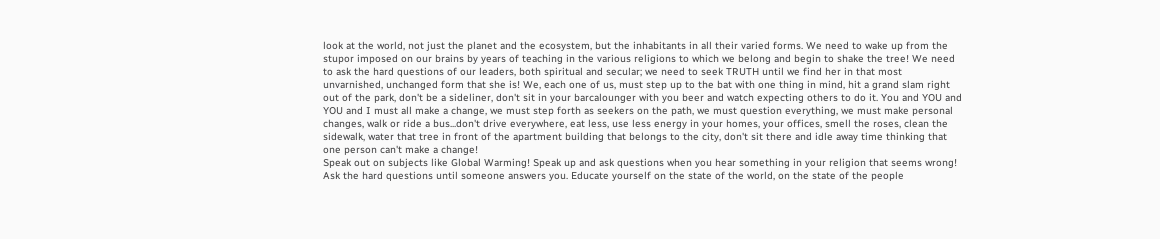look at the world, not just the planet and the ecosystem, but the inhabitants in all their varied forms. We need to wake up from the stupor imposed on our brains by years of teaching in the various religions to which we belong and begin to shake the tree! We need to ask the hard questions of our leaders, both spiritual and secular; we need to seek TRUTH until we find her in that most unvarnished, unchanged form that she is! We, each one of us, must step up to the bat with one thing in mind, hit a grand slam right out of the park, don't be a sideliner, don't sit in your barcalounger with you beer and watch expecting others to do it. You and YOU and YOU and I must all make a change, we must step forth as seekers on the path, we must question everything, we must make personal changes, walk or ride a bus...don't drive everywhere, eat less, use less energy in your homes, your offices, smell the roses, clean the sidewalk, water that tree in front of the apartment building that belongs to the city, don't sit there and idle away time thinking that one person can't make a change!
Speak out on subjects like Global Warming! Speak up and ask questions when you hear something in your religion that seems wrong! Ask the hard questions until someone answers you. Educate yourself on the state of the world, on the state of the people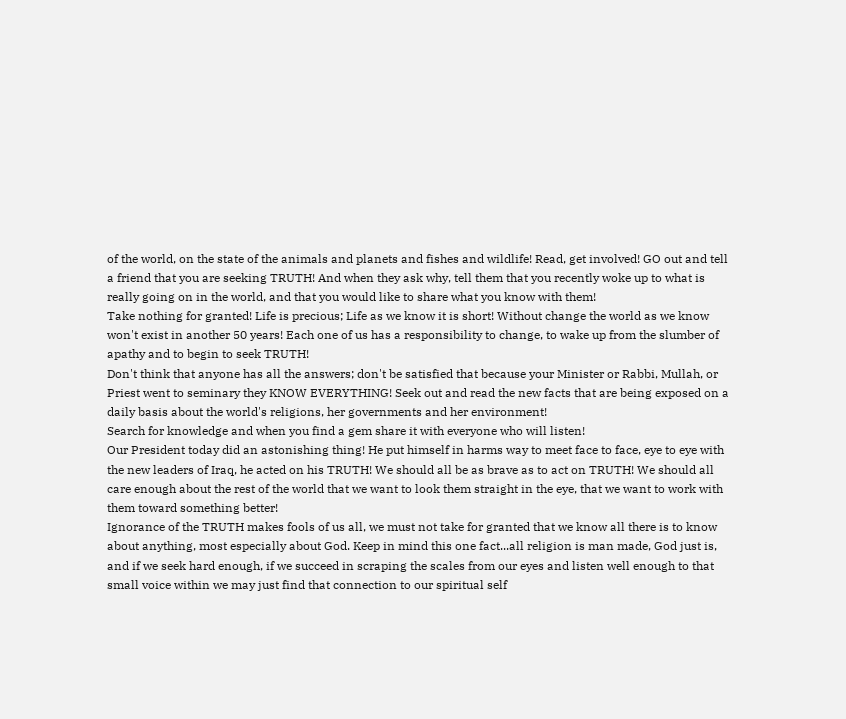of the world, on the state of the animals and planets and fishes and wildlife! Read, get involved! GO out and tell a friend that you are seeking TRUTH! And when they ask why, tell them that you recently woke up to what is really going on in the world, and that you would like to share what you know with them!
Take nothing for granted! Life is precious; Life as we know it is short! Without change the world as we know won't exist in another 50 years! Each one of us has a responsibility to change, to wake up from the slumber of apathy and to begin to seek TRUTH!
Don't think that anyone has all the answers; don't be satisfied that because your Minister or Rabbi, Mullah, or Priest went to seminary they KNOW EVERYTHING! Seek out and read the new facts that are being exposed on a daily basis about the world's religions, her governments and her environment!
Search for knowledge and when you find a gem share it with everyone who will listen!
Our President today did an astonishing thing! He put himself in harms way to meet face to face, eye to eye with the new leaders of Iraq, he acted on his TRUTH! We should all be as brave as to act on TRUTH! We should all care enough about the rest of the world that we want to look them straight in the eye, that we want to work with them toward something better!
Ignorance of the TRUTH makes fools of us all, we must not take for granted that we know all there is to know about anything, most especially about God. Keep in mind this one fact...all religion is man made, God just is, and if we seek hard enough, if we succeed in scraping the scales from our eyes and listen well enough to that small voice within we may just find that connection to our spiritual self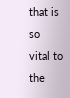that is so vital to the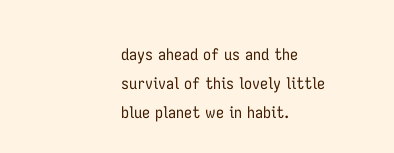days ahead of us and the survival of this lovely little blue planet we in habit.